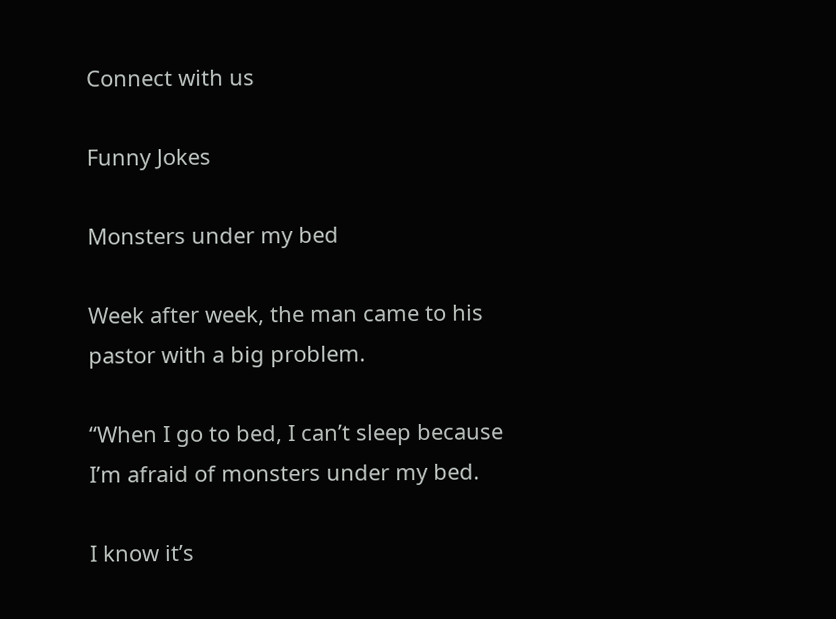Connect with us

Funny Jokes

Monsters under my bed

Week after week, the man came to his pastor with a big problem.

“When I go to bed, I can’t sleep because I’m afraid of monsters under my bed.

I know it’s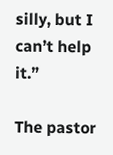silly, but I can’t help it.”

The pastor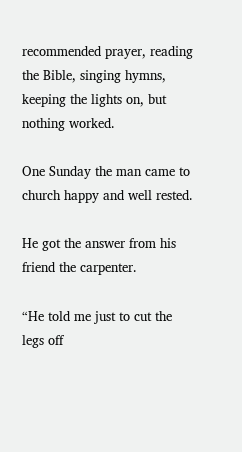recommended prayer, reading the Bible, singing hymns, keeping the lights on, but nothing worked.

One Sunday the man came to church happy and well rested.

He got the answer from his friend the carpenter.

“He told me just to cut the legs off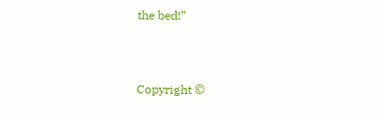the bed!”


Copyright ©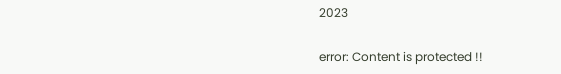2023

error: Content is protected !!